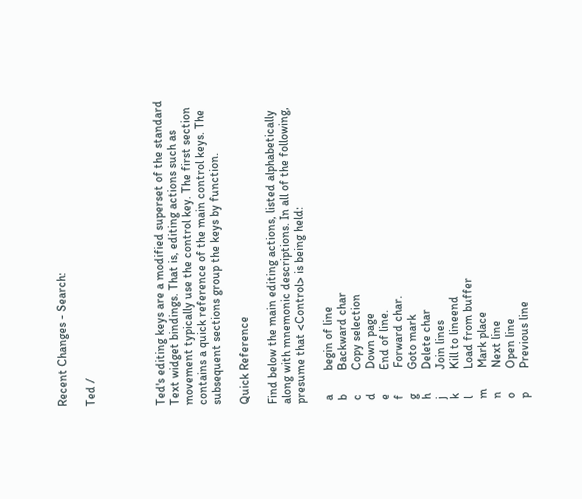Recent Changes - Search:

Ted /




Ted's editing keys are a modified superset of the standard Text widget bindings. That is, editing actions such as movement typically use the control key. The first section contains a quick reference of the main control keys. The subsequent sections group the keys by function.

Quick Reference

Find below the main editing actions, listed alphabetically along with mnemonic descriptions. In all of the following, presume that <Control> is being held:

 a        begin of line
 b        Backward char
 c        Copy selection
 d        Down page
 e        End of line.
 f         Forward char.
 g        Goto mark
 h        Delete char
 j         Join lines
 k        Kill to lineend
 l         Load from buffer
 m       Mark place
 n        Next line
 o        Open line
 p        Previous line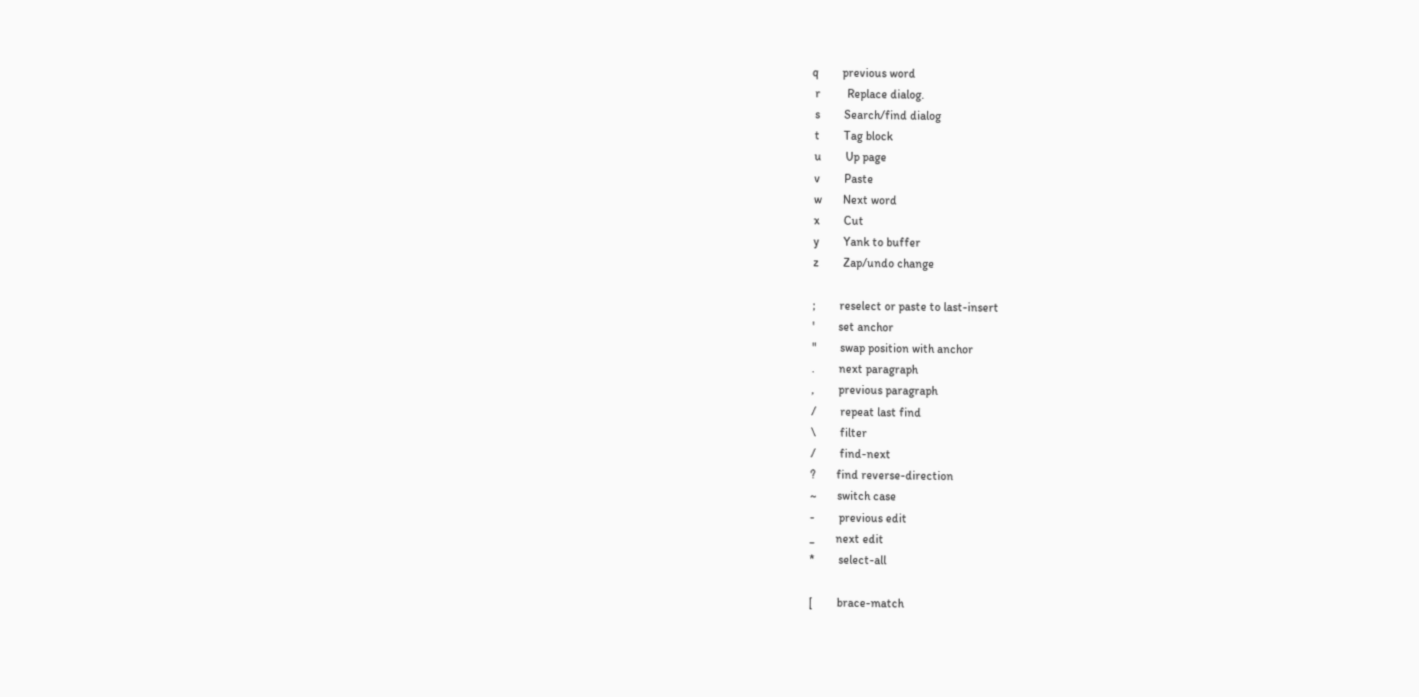q        previous word
 r         Replace dialog.
 s        Search/find dialog
 t        Tag block
 u        Up page
 v        Paste
 w       Next word
 x        Cut
 y        Yank to buffer
 z        Zap/undo change

 ;        reselect or paste to last-insert
 '        set anchor
 "        swap position with anchor
 .        next paragraph
 ,        previous paragraph
 /        repeat last find
 \        filter
 /        find-next
 ?       find reverse-direction
 ~       switch case
 -        previous edit
 _       next edit
 *        select-all

 [        brace-match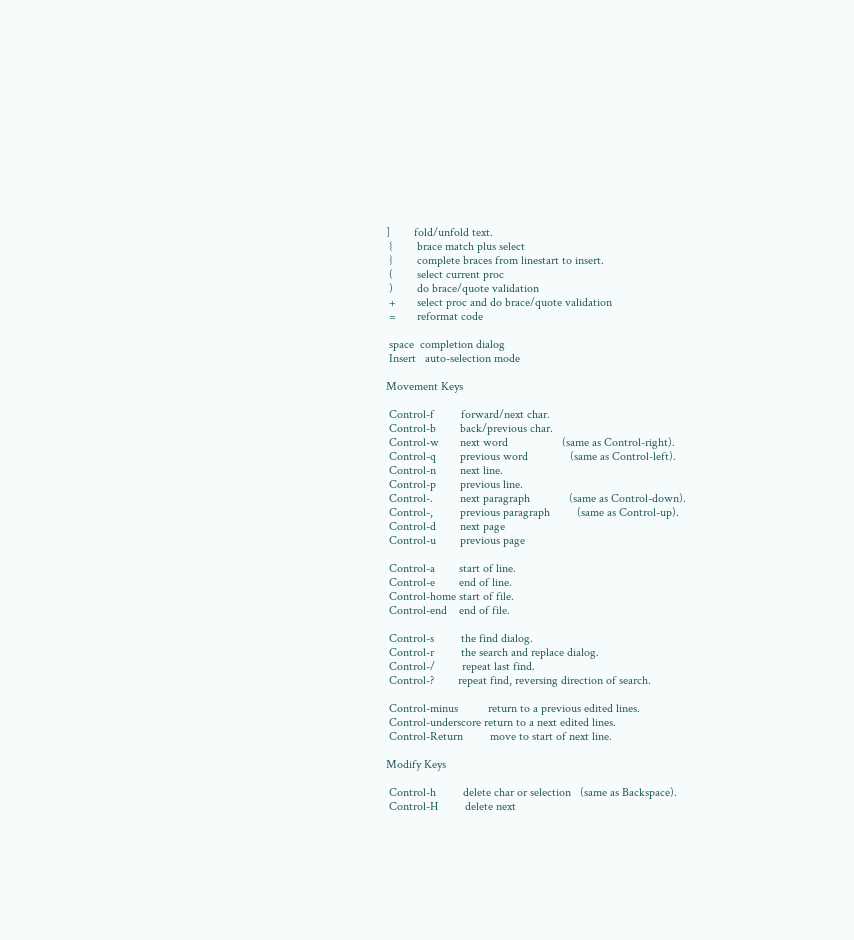]        fold/unfold text.
 {        brace match plus select
 }        complete braces from linestart to insert.
 (        select current proc
 )        do brace/quote validation
 +       select proc and do brace/quote validation
 =       reformat code

 space  completion dialog
 Insert   auto-selection mode

Movement Keys

 Control-f         forward/next char.
 Control-b        back/previous char.
 Control-w       next word                  (same as Control-right).
 Control-q        previous word              (same as Control-left).
 Control-n        next line.
 Control-p        previous line.
 Control-.         next paragraph             (same as Control-down).
 Control-,         previous paragraph         (same as Control-up).
 Control-d        next page
 Control-u        previous page

 Control-a        start of line.
 Control-e        end of line.
 Control-home start of file.
 Control-end    end of file.

 Control-s         the find dialog.
 Control-r         the search and replace dialog.
 Control-/         repeat last find.
 Control-?        repeat find, reversing direction of search.

 Control-minus          return to a previous edited lines.
 Control-underscore return to a next edited lines.
 Control-Return         move to start of next line.

Modify Keys

 Control-h         delete char or selection   (same as Backspace).
 Control-H         delete next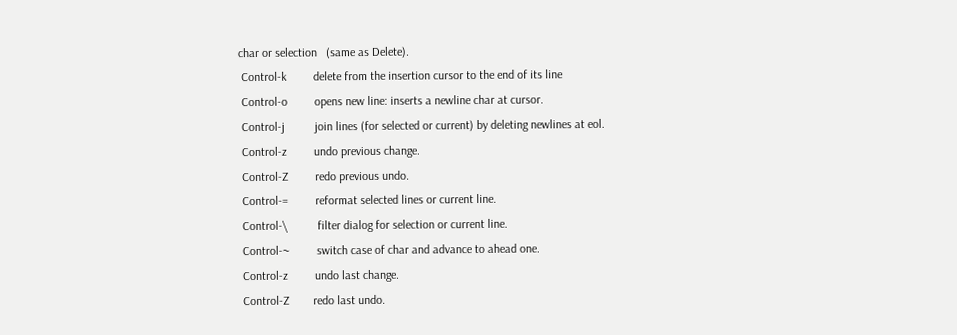char or selection   (same as Delete).
 Control-k         delete from the insertion cursor to the end of its line
 Control-o         opens new line: inserts a newline char at cursor.
 Control-j          join lines (for selected or current) by deleting newlines at eol.
 Control-z         undo previous change.
 Control-Z         redo previous undo.
 Control-=         reformat selected lines or current line.
 Control-\          filter dialog for selection or current line.
 Control-~         switch case of char and advance to ahead one.
 Control-z         undo last change.
 Control-Z        redo last undo.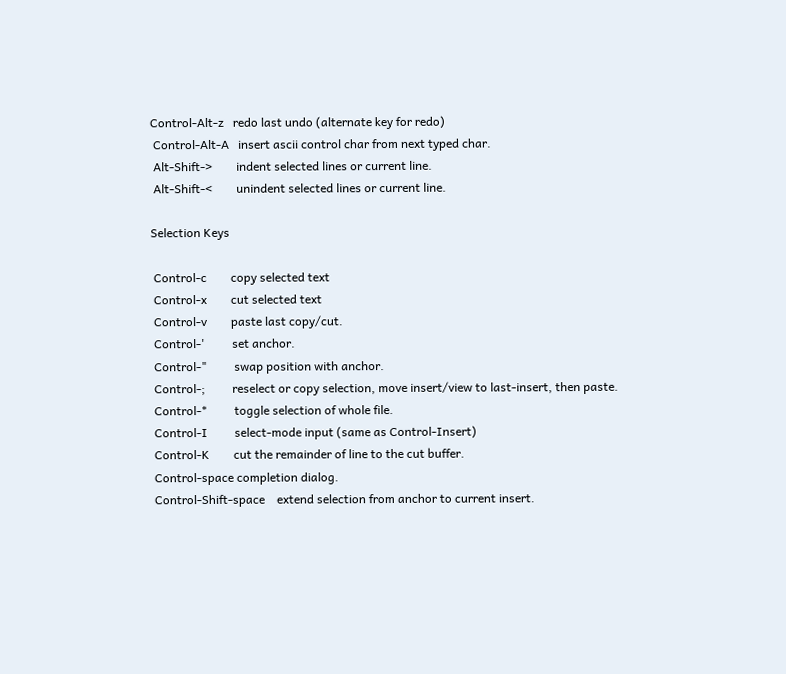Control-Alt-z   redo last undo (alternate key for redo)
 Control-Alt-A   insert ascii control char from next typed char.
 Alt-Shift->        indent selected lines or current line.
 Alt-Shift-<        unindent selected lines or current line.

Selection Keys

 Control-c        copy selected text
 Control-x        cut selected text
 Control-v        paste last copy/cut.
 Control-'         set anchor.
 Control-"         swap position with anchor.
 Control-;         reselect or copy selection, move insert/view to last-insert, then paste.
 Control-*         toggle selection of whole file.
 Control-I         select-mode input (same as Control-Insert)
 Control-K        cut the remainder of line to the cut buffer.
 Control-space completion dialog.
 Control-Shift-space    extend selection from anchor to current insert.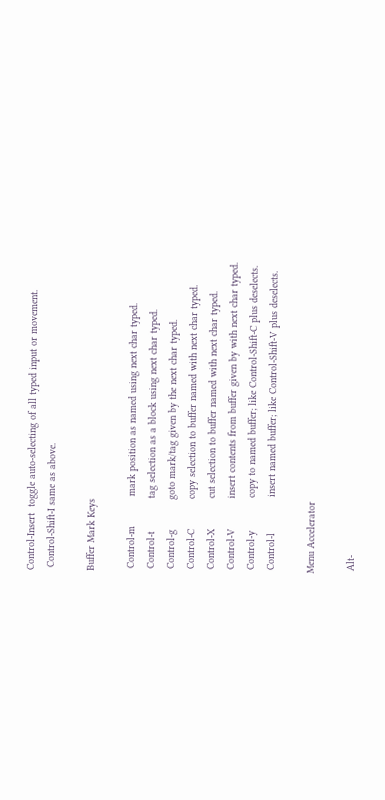Control-Insert  toggle auto-selecting of all typed input or movement.
 Control-Shift-I same as above.

Buffer Mark Keys

 Control-m          mark position as named using next char typed.
 Control-t           tag selection as a block using next char typed.
 Control-g          goto mark/tag given by the next char typed.
 Control-C          copy selection to buffer named with next char typed.
 Control-X          cut selection to buffer named with next char typed.
 Control-V          insert contents from buffer given by with next char typed.
 Control-y           copy to named buffer; like Control-Shift-C plus deselects.
 Control-l            insert named buffer; like Control-Shift-V plus deselects.

Menu Accelerator

 Alt-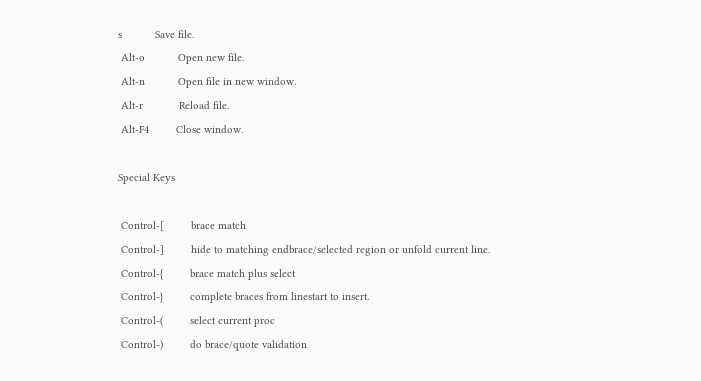s           Save file.
 Alt-o           Open new file.
 Alt-n           Open file in new window.
 Alt-r            Reload file.
 Alt-F4         Close window.

Special Keys

 Control-[         brace match
 Control-]         hide to matching endbrace/selected region or unfold current line.
 Control-{         brace match plus select
 Control-}         complete braces from linestart to insert.
 Control-(         select current proc
 Control-)         do brace/quote validation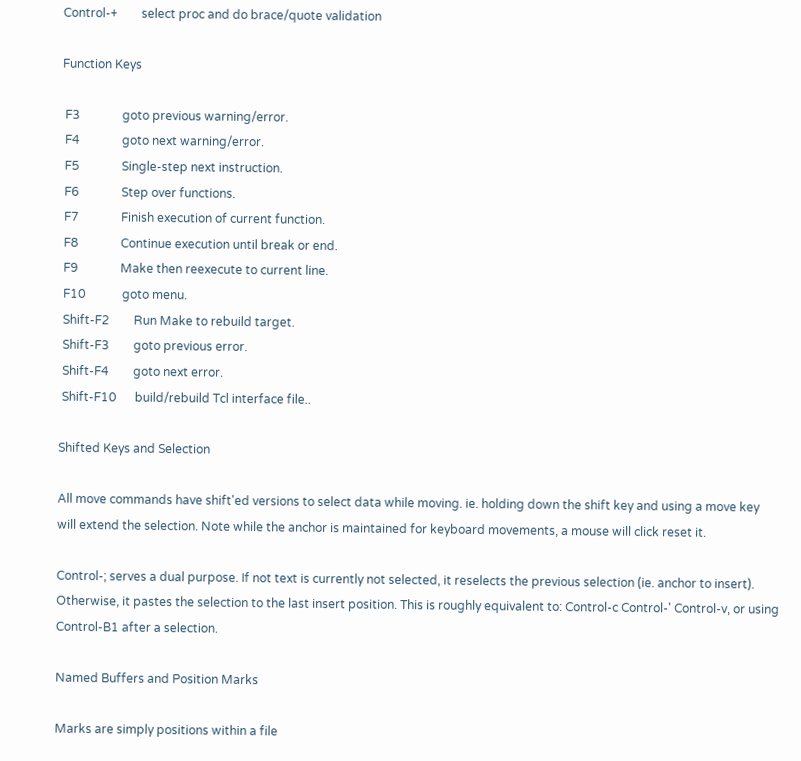Control-+        select proc and do brace/quote validation

Function Keys

 F3              goto previous warning/error.
 F4              goto next warning/error.
 F5              Single-step next instruction.
 F6              Step over functions.
 F7              Finish execution of current function.
 F8              Continue execution until break or end.
 F9              Make then reexecute to current line.
 F10            goto menu.
 Shift-F2        Run Make to rebuild target.
 Shift-F3        goto previous error.
 Shift-F4        goto next error.
 Shift-F10      build/rebuild Tcl interface file..

Shifted Keys and Selection

All move commands have shift'ed versions to select data while moving. ie. holding down the shift key and using a move key will extend the selection. Note while the anchor is maintained for keyboard movements, a mouse will click reset it.

Control-; serves a dual purpose. If not text is currently not selected, it reselects the previous selection (ie. anchor to insert). Otherwise, it pastes the selection to the last insert position. This is roughly equivalent to: Control-c Control-' Control-v, or using Control-B1 after a selection.

Named Buffers and Position Marks

Marks are simply positions within a file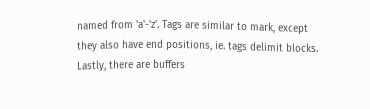named from 'a'-'z'. Tags are similar to mark, except they also have end positions, ie. tags delimit blocks. Lastly, there are buffers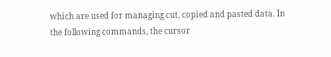which are used for managing cut, copied and pasted data. In the following commands, the cursor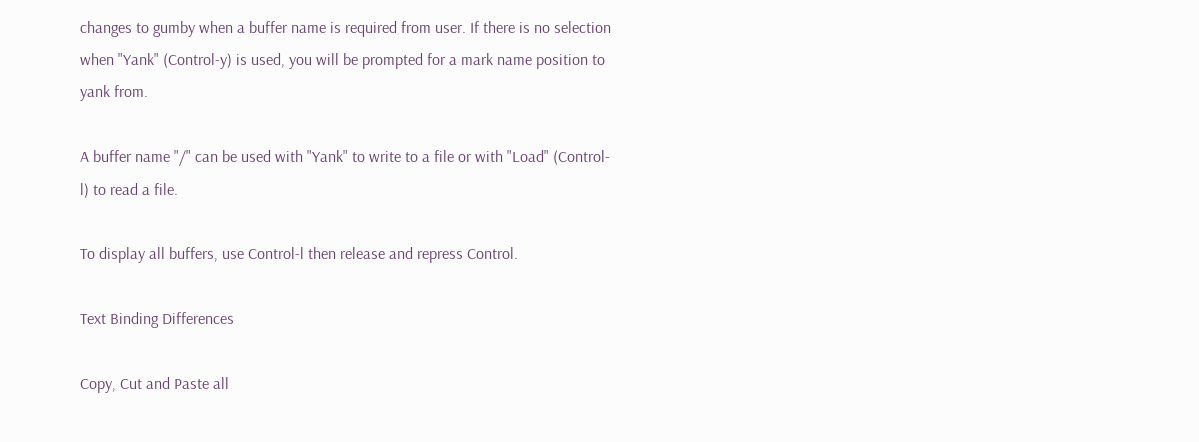changes to gumby when a buffer name is required from user. If there is no selection when "Yank" (Control-y) is used, you will be prompted for a mark name position to yank from.

A buffer name "/" can be used with "Yank" to write to a file or with "Load" (Control-l) to read a file.

To display all buffers, use Control-l then release and repress Control.

Text Binding Differences

Copy, Cut and Paste all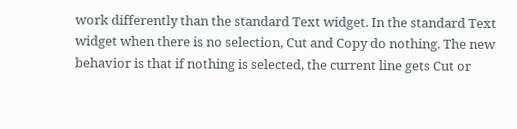work differently than the standard Text widget. In the standard Text widget when there is no selection, Cut and Copy do nothing. The new behavior is that if nothing is selected, the current line gets Cut or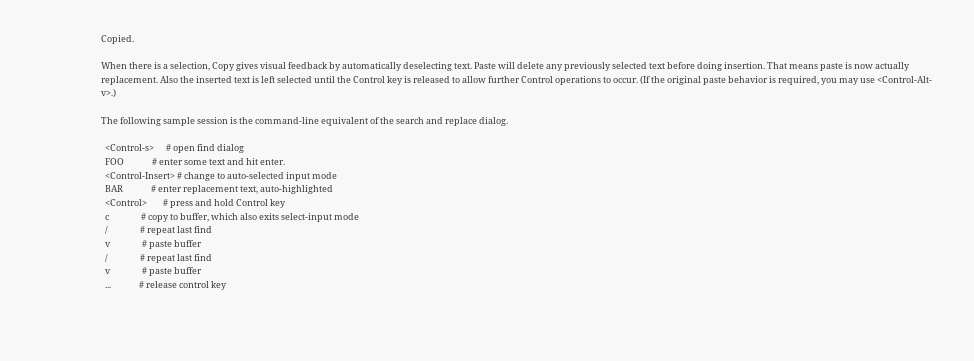Copied.

When there is a selection, Copy gives visual feedback by automatically deselecting text. Paste will delete any previously selected text before doing insertion. That means paste is now actually replacement. Also the inserted text is left selected until the Control key is released to allow further Control operations to occur. (If the original paste behavior is required, you may use <Control-Alt-v>.)

The following sample session is the command-line equivalent of the search and replace dialog.

  <Control-s>      # open find dialog
  FOO              # enter some text and hit enter.
  <Control-Insert> # change to auto-selected input mode
  BAR              # enter replacement text, auto-highlighted
  <Control>        # press and hold Control key
  c                # copy to buffer, which also exits select-input mode
  /                # repeat last find
  v                # paste buffer
  /                # repeat last find
  v                # paste buffer
  ...              # release control key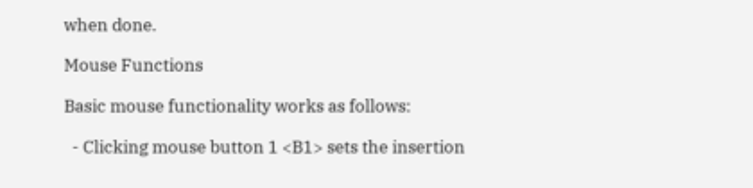when done.

Mouse Functions

Basic mouse functionality works as follows:

  - Clicking mouse button 1 <B1> sets the insertion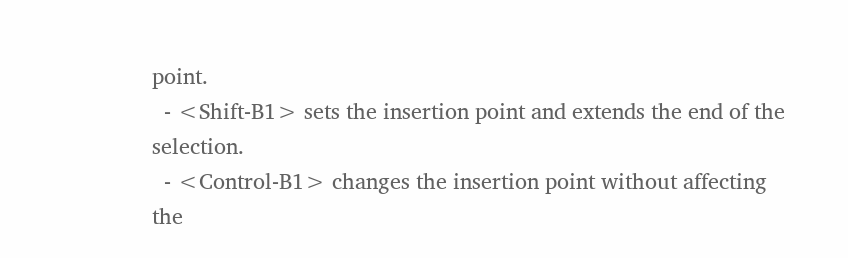point.
  - <Shift-B1> sets the insertion point and extends the end of the selection.
  - <Control-B1> changes the insertion point without affecting the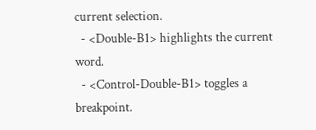current selection.
  - <Double-B1> highlights the current word.
  - <Control-Double-B1> toggles a breakpoint.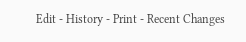Edit - History - Print - Recent Changes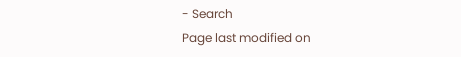- Search
Page last modified on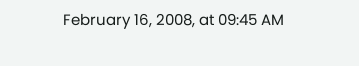February 16, 2008, at 09:45 AM